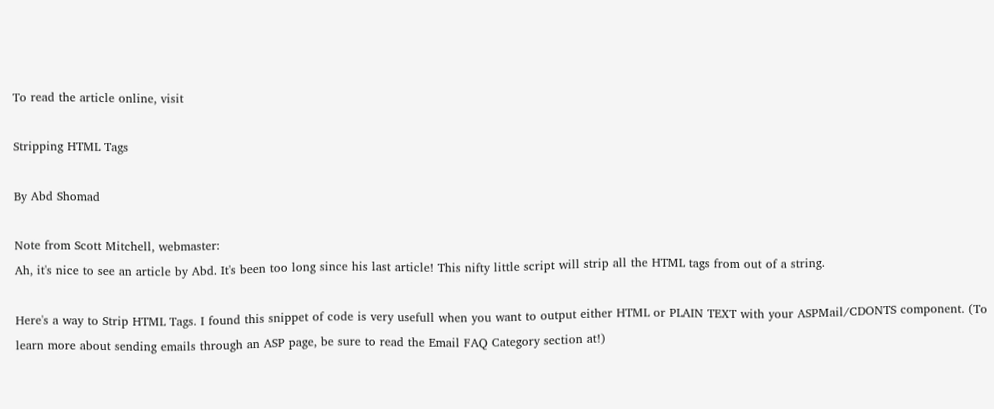To read the article online, visit

Stripping HTML Tags

By Abd Shomad

Note from Scott Mitchell, webmaster:
Ah, it's nice to see an article by Abd. It's been too long since his last article! This nifty little script will strip all the HTML tags from out of a string.

Here's a way to Strip HTML Tags. I found this snippet of code is very usefull when you want to output either HTML or PLAIN TEXT with your ASPMail/CDONTS component. (To learn more about sending emails through an ASP page, be sure to read the Email FAQ Category section at!)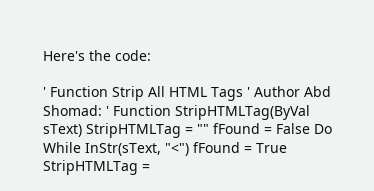Here's the code:

' Function Strip All HTML Tags ' Author Abd Shomad: ' Function StripHTMLTag(ByVal sText) StripHTMLTag = "" fFound = False Do While InStr(sText, "<") fFound = True StripHTMLTag =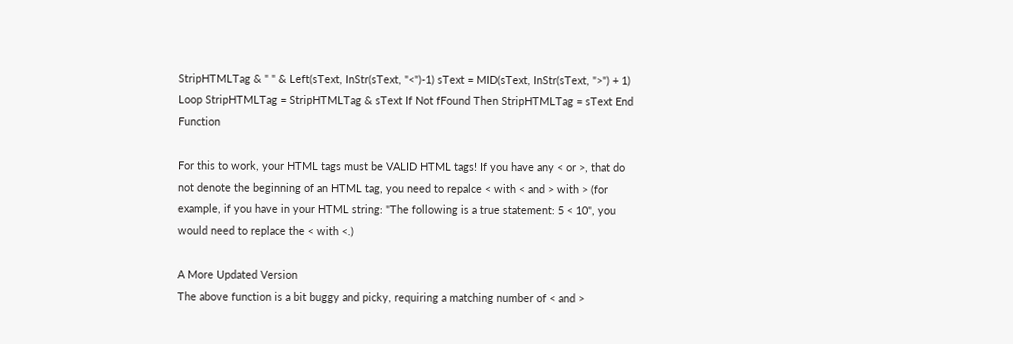StripHTMLTag & " " & Left(sText, InStr(sText, "<")-1) sText = MID(sText, InStr(sText, ">") + 1) Loop StripHTMLTag = StripHTMLTag & sText If Not fFound Then StripHTMLTag = sText End Function

For this to work, your HTML tags must be VALID HTML tags! If you have any < or >, that do not denote the beginning of an HTML tag, you need to repalce < with < and > with > (for example, if you have in your HTML string: "The following is a true statement: 5 < 10", you would need to replace the < with <.)

A More Updated Version
The above function is a bit buggy and picky, requiring a matching number of < and >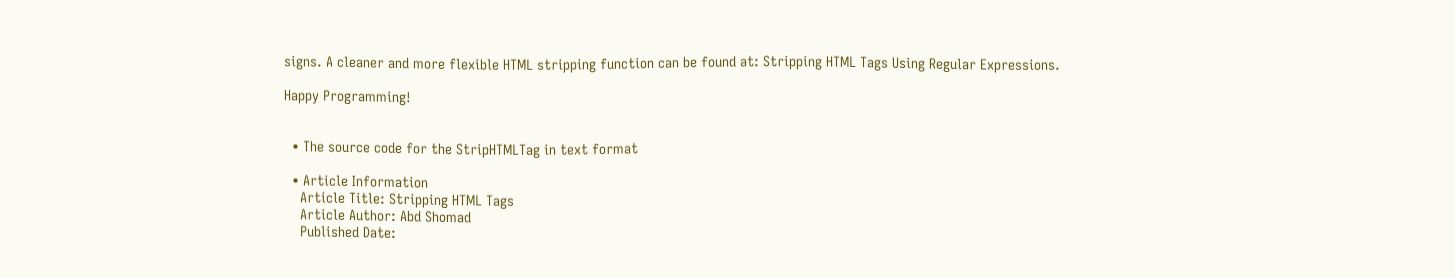signs. A cleaner and more flexible HTML stripping function can be found at: Stripping HTML Tags Using Regular Expressions.

Happy Programming!


  • The source code for the StripHTMLTag in text format

  • Article Information
    Article Title: Stripping HTML Tags
    Article Author: Abd Shomad
    Published Date: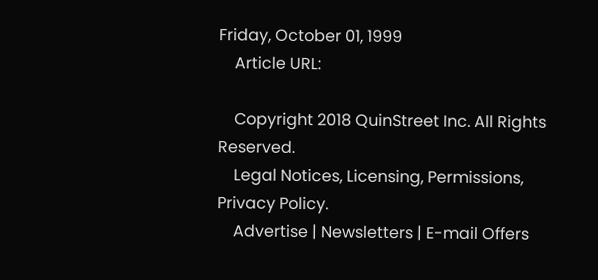Friday, October 01, 1999
    Article URL:

    Copyright 2018 QuinStreet Inc. All Rights Reserved.
    Legal Notices, Licensing, Permissions, Privacy Policy.
    Advertise | Newsletters | E-mail Offers